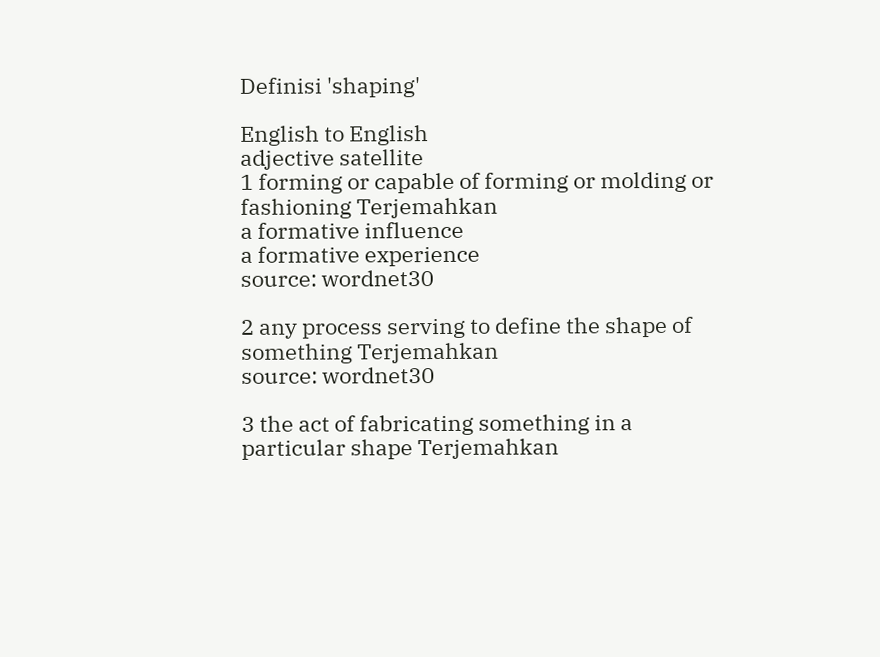Definisi 'shaping'

English to English
adjective satellite
1 forming or capable of forming or molding or fashioning Terjemahkan
a formative influence
a formative experience
source: wordnet30

2 any process serving to define the shape of something Terjemahkan
source: wordnet30

3 the act of fabricating something in a particular shape Terjemahkan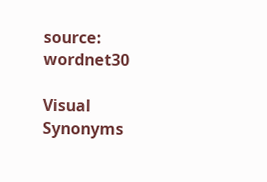source: wordnet30

Visual Synonyms